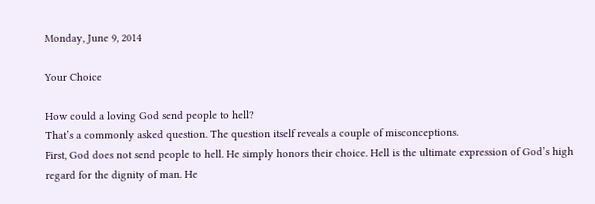Monday, June 9, 2014

Your Choice

How could a loving God send people to hell?
That’s a commonly asked question. The question itself reveals a couple of misconceptions.
First, God does not send people to hell. He simply honors their choice. Hell is the ultimate expression of God’s high regard for the dignity of man. He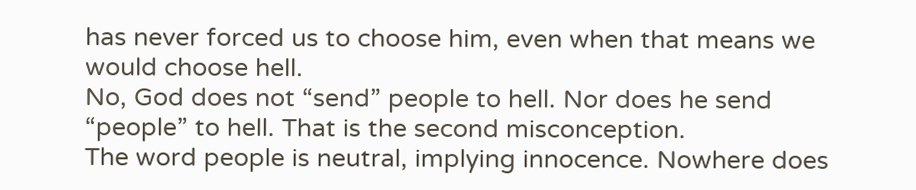has never forced us to choose him, even when that means we would choose hell.
No, God does not “send” people to hell. Nor does he send “people” to hell. That is the second misconception.
The word people is neutral, implying innocence. Nowhere does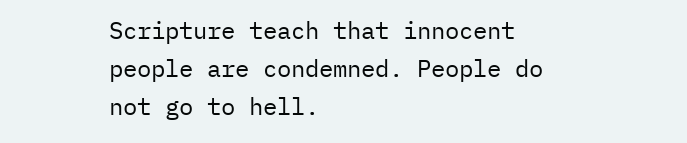Scripture teach that innocent people are condemned. People do not go to hell.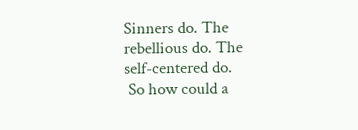Sinners do. The rebellious do. The self-centered do.
 So how could a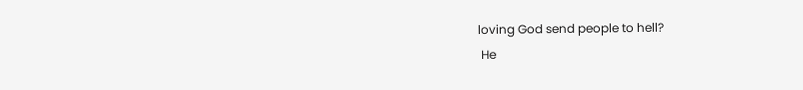loving God send people to hell?
 He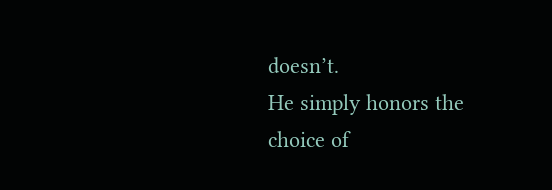doesn’t.
He simply honors the choice of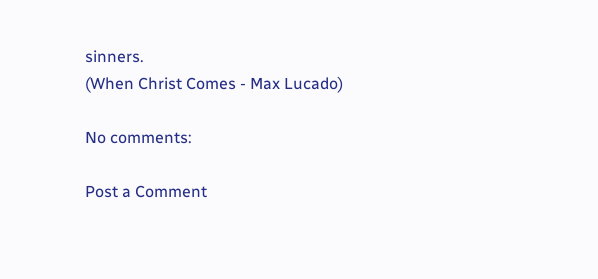sinners.
(When Christ Comes - Max Lucado)

No comments:

Post a Comment